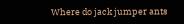Where do jack jumper ants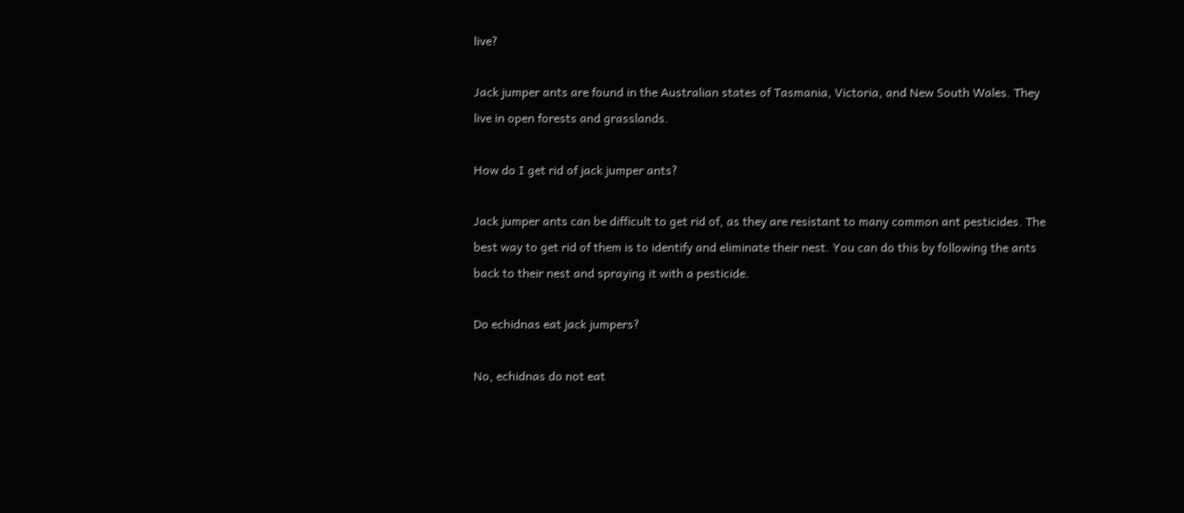live?

Jack jumper ants are found in the Australian states of Tasmania, Victoria, and New South Wales. They live in open forests and grasslands.

How do I get rid of jack jumper ants?

Jack jumper ants can be difficult to get rid of, as they are resistant to many common ant pesticides. The best way to get rid of them is to identify and eliminate their nest. You can do this by following the ants back to their nest and spraying it with a pesticide.

Do echidnas eat jack jumpers?

No, echidnas do not eat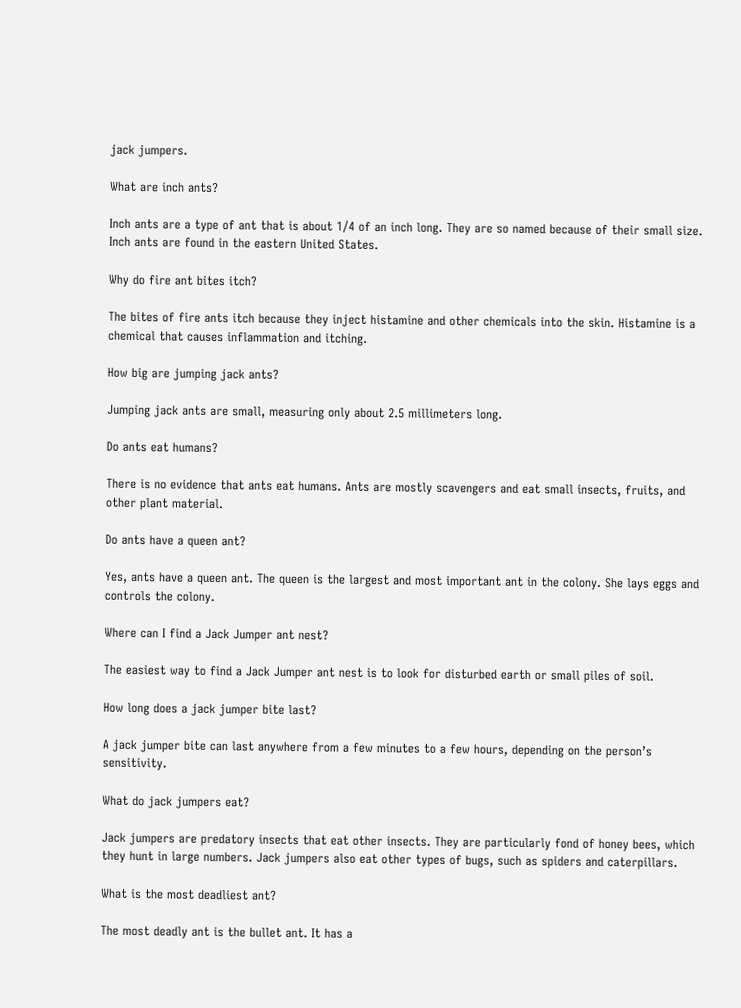jack jumpers.

What are inch ants?

Inch ants are a type of ant that is about 1/4 of an inch long. They are so named because of their small size. Inch ants are found in the eastern United States.

Why do fire ant bites itch?

The bites of fire ants itch because they inject histamine and other chemicals into the skin. Histamine is a chemical that causes inflammation and itching.

How big are jumping jack ants?

Jumping jack ants are small, measuring only about 2.5 millimeters long.

Do ants eat humans?

There is no evidence that ants eat humans. Ants are mostly scavengers and eat small insects, fruits, and other plant material.

Do ants have a queen ant?

Yes, ants have a queen ant. The queen is the largest and most important ant in the colony. She lays eggs and controls the colony.

Where can I find a Jack Jumper ant nest?

The easiest way to find a Jack Jumper ant nest is to look for disturbed earth or small piles of soil.

How long does a jack jumper bite last?

A jack jumper bite can last anywhere from a few minutes to a few hours, depending on the person’s sensitivity.

What do jack jumpers eat?

Jack jumpers are predatory insects that eat other insects. They are particularly fond of honey bees, which they hunt in large numbers. Jack jumpers also eat other types of bugs, such as spiders and caterpillars.

What is the most deadliest ant?

The most deadly ant is the bullet ant. It has a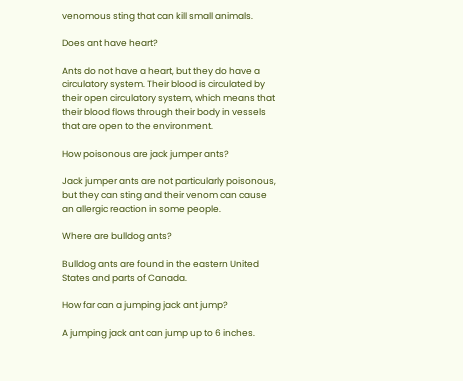venomous sting that can kill small animals.

Does ant have heart?

Ants do not have a heart, but they do have a circulatory system. Their blood is circulated by their open circulatory system, which means that their blood flows through their body in vessels that are open to the environment.

How poisonous are jack jumper ants?

Jack jumper ants are not particularly poisonous, but they can sting and their venom can cause an allergic reaction in some people.

Where are bulldog ants?

Bulldog ants are found in the eastern United States and parts of Canada.

How far can a jumping jack ant jump?

A jumping jack ant can jump up to 6 inches.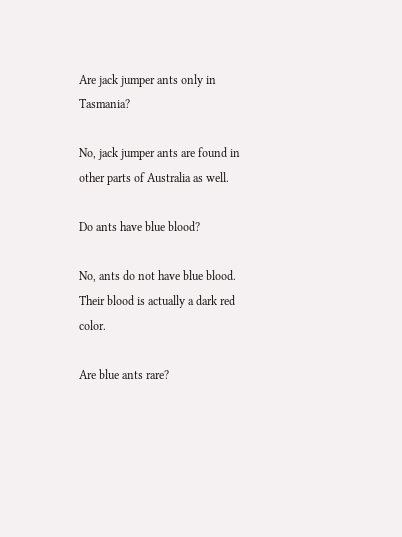Are jack jumper ants only in Tasmania?

No, jack jumper ants are found in other parts of Australia as well.

Do ants have blue blood?

No, ants do not have blue blood. Their blood is actually a dark red color.

Are blue ants rare?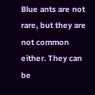Blue ants are not rare, but they are not common either. They can be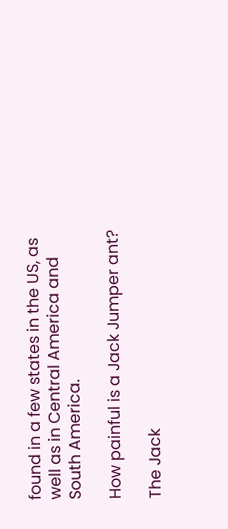found in a few states in the US, as well as in Central America and South America.

How painful is a Jack Jumper ant?

The Jack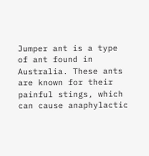Jumper ant is a type of ant found in Australia. These ants are known for their painful stings, which can cause anaphylactic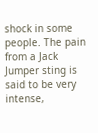shock in some people. The pain from a Jack Jumper sting is said to be very intense,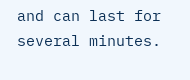and can last for several minutes.